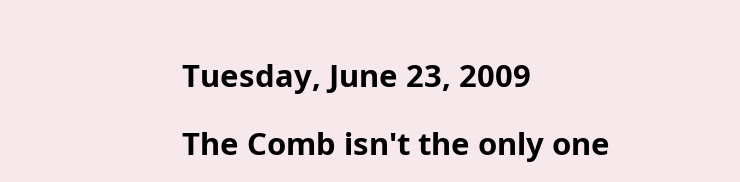Tuesday, June 23, 2009

The Comb isn't the only one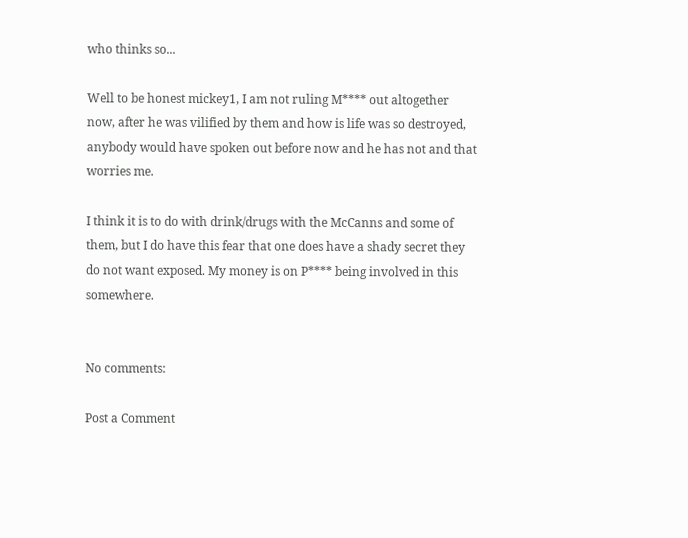who thinks so...

Well to be honest mickey1, I am not ruling M**** out altogether now, after he was vilified by them and how is life was so destroyed, anybody would have spoken out before now and he has not and that worries me.

I think it is to do with drink/drugs with the McCanns and some of them, but I do have this fear that one does have a shady secret they do not want exposed. My money is on P**** being involved in this somewhere.


No comments:

Post a Comment